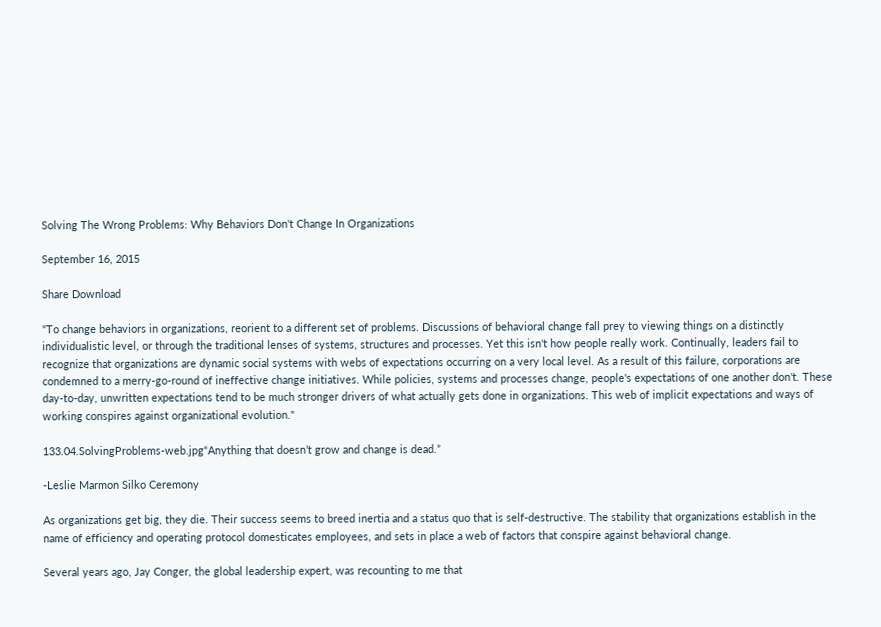Solving The Wrong Problems: Why Behaviors Don't Change In Organizations

September 16, 2015

Share Download

"To change behaviors in organizations, reorient to a different set of problems. Discussions of behavioral change fall prey to viewing things on a distinctly individualistic level, or through the traditional lenses of systems, structures and processes. Yet this isn't how people really work. Continually, leaders fail to recognize that organizations are dynamic social systems with webs of expectations occurring on a very local level. As a result of this failure, corporations are condemned to a merry-go-round of ineffective change initiatives. While policies, systems and processes change, people's expectations of one another don't. These day-to-day, unwritten expectations tend to be much stronger drivers of what actually gets done in organizations. This web of implicit expectations and ways of working conspires against organizational evolution."

133.04.SolvingProblems-web.jpg“Anything that doesn’t grow and change is dead.”

-Leslie Marmon Silko Ceremony

As organizations get big, they die. Their success seems to breed inertia and a status quo that is self-destructive. The stability that organizations establish in the name of efficiency and operating protocol domesticates employees, and sets in place a web of factors that conspire against behavioral change.

Several years ago, Jay Conger, the global leadership expert, was recounting to me that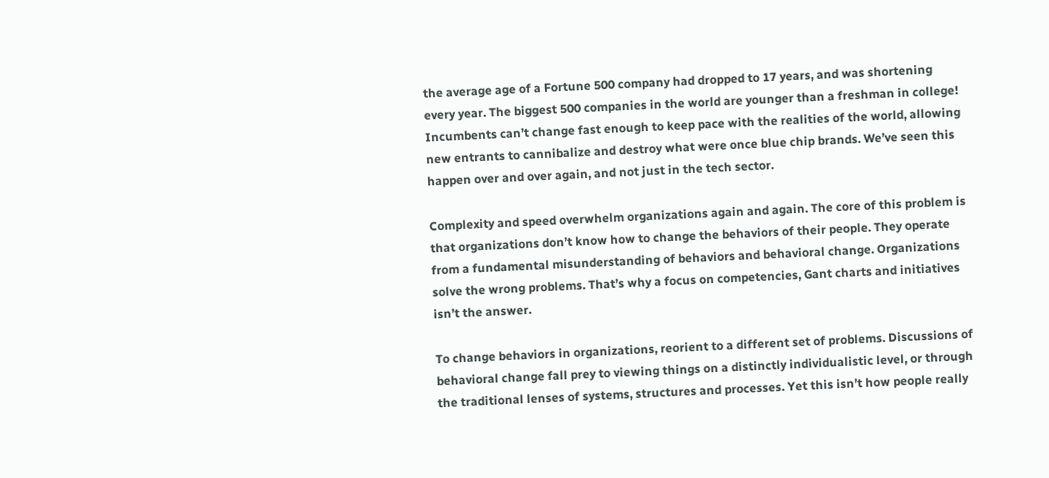the average age of a Fortune 500 company had dropped to 17 years, and was shortening every year. The biggest 500 companies in the world are younger than a freshman in college! Incumbents can’t change fast enough to keep pace with the realities of the world, allowing new entrants to cannibalize and destroy what were once blue chip brands. We’ve seen this happen over and over again, and not just in the tech sector.

Complexity and speed overwhelm organizations again and again. The core of this problem is that organizations don’t know how to change the behaviors of their people. They operate from a fundamental misunderstanding of behaviors and behavioral change. Organizations solve the wrong problems. That’s why a focus on competencies, Gant charts and initiatives isn’t the answer.

To change behaviors in organizations, reorient to a different set of problems. Discussions of behavioral change fall prey to viewing things on a distinctly individualistic level, or through the traditional lenses of systems, structures and processes. Yet this isn’t how people really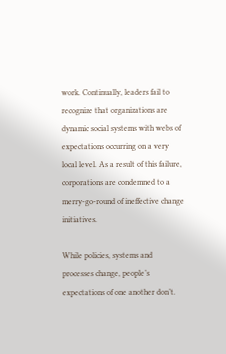work. Continually, leaders fail to recognize that organizations are dynamic social systems with webs of expectations occurring on a very local level. As a result of this failure, corporations are condemned to a merry-go-round of ineffective change initiatives.

While policies, systems and processes change, people’s expectations of one another don’t.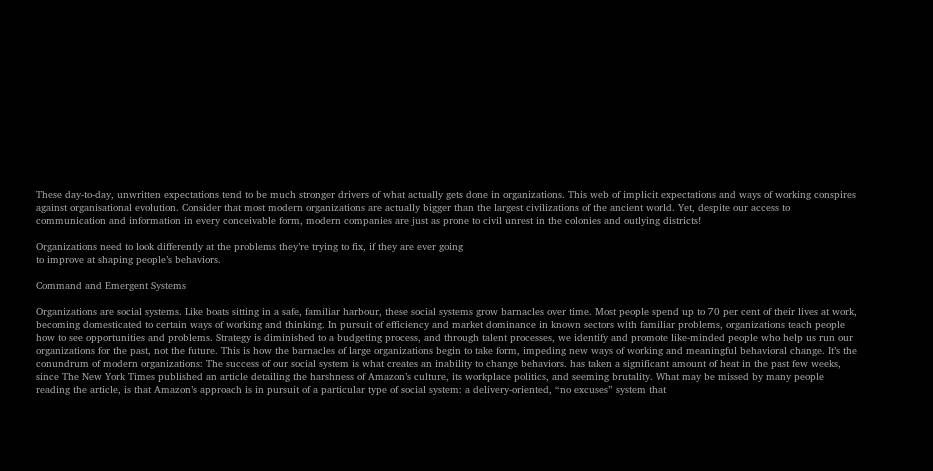These day-to-day, unwritten expectations tend to be much stronger drivers of what actually gets done in organizations. This web of implicit expectations and ways of working conspires against organisational evolution. Consider that most modern organizations are actually bigger than the largest civilizations of the ancient world. Yet, despite our access to communication and information in every conceivable form, modern companies are just as prone to civil unrest in the colonies and outlying districts!

Organizations need to look differently at the problems they’re trying to fix, if they are ever going
to improve at shaping people’s behaviors.

Command and Emergent Systems

Organizations are social systems. Like boats sitting in a safe, familiar harbour, these social systems grow barnacles over time. Most people spend up to 70 per cent of their lives at work, becoming domesticated to certain ways of working and thinking. In pursuit of efficiency and market dominance in known sectors with familiar problems, organizations teach people how to see opportunities and problems. Strategy is diminished to a budgeting process, and through talent processes, we identify and promote like-minded people who help us run our organizations for the past, not the future. This is how the barnacles of large organizations begin to take form, impeding new ways of working and meaningful behavioral change. It’s the conundrum of modern organizations: The success of our social system is what creates an inability to change behaviors. has taken a significant amount of heat in the past few weeks, since The New York Times published an article detailing the harshness of Amazon’s culture, its workplace politics, and seeming brutality. What may be missed by many people reading the article, is that Amazon’s approach is in pursuit of a particular type of social system: a delivery-oriented, “no excuses” system that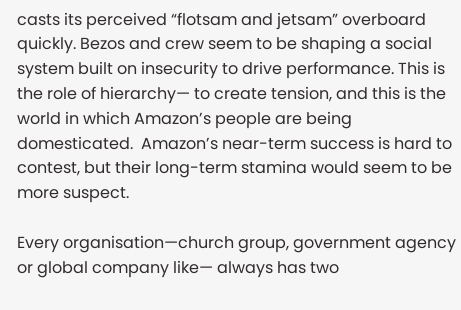casts its perceived “flotsam and jetsam” overboard quickly. Bezos and crew seem to be shaping a social system built on insecurity to drive performance. This is the role of hierarchy— to create tension, and this is the world in which Amazon’s people are being domesticated.  Amazon’s near-term success is hard to contest, but their long-term stamina would seem to be more suspect.

Every organisation—church group, government agency or global company like— always has two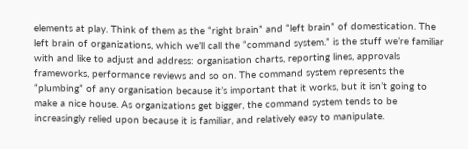elements at play. Think of them as the “right brain” and “left brain” of domestication. The left brain of organizations, which we’ll call the “command system.” is the stuff we’re familiar with and like to adjust and address: organisation charts, reporting lines, approvals frameworks, performance reviews and so on. The command system represents the “plumbing” of any organisation because it’s important that it works, but it isn’t going to make a nice house. As organizations get bigger, the command system tends to be increasingly relied upon because it is familiar, and relatively easy to manipulate.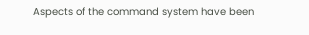Aspects of the command system have been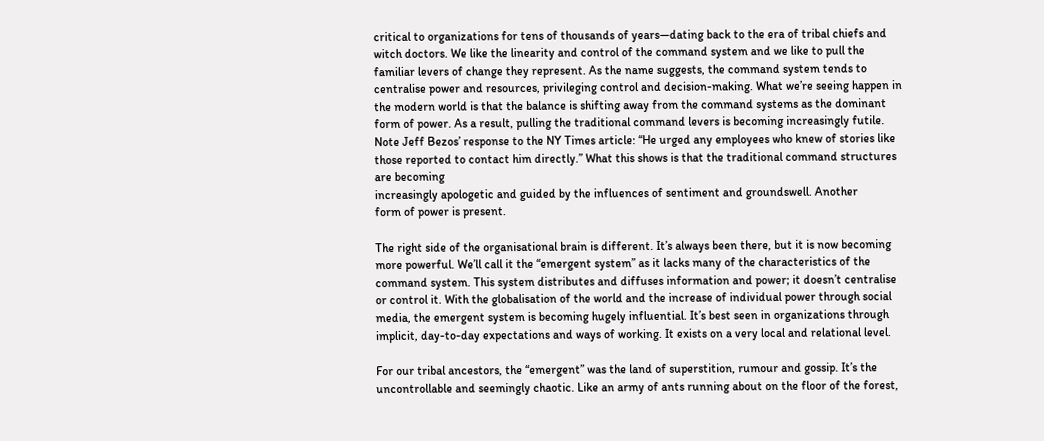critical to organizations for tens of thousands of years—dating back to the era of tribal chiefs and witch doctors. We like the linearity and control of the command system and we like to pull the familiar levers of change they represent. As the name suggests, the command system tends to centralise power and resources, privileging control and decision-making. What we’re seeing happen in the modern world is that the balance is shifting away from the command systems as the dominant form of power. As a result, pulling the traditional command levers is becoming increasingly futile. Note Jeff Bezos’ response to the NY Times article: “He urged any employees who knew of stories like those reported to contact him directly.” What this shows is that the traditional command structures are becoming
increasingly apologetic and guided by the influences of sentiment and groundswell. Another
form of power is present.

The right side of the organisational brain is different. It’s always been there, but it is now becoming more powerful. We’ll call it the “emergent system” as it lacks many of the characteristics of the command system. This system distributes and diffuses information and power; it doesn’t centralise or control it. With the globalisation of the world and the increase of individual power through social media, the emergent system is becoming hugely influential. It’s best seen in organizations through implicit, day-to-day expectations and ways of working. It exists on a very local and relational level.

For our tribal ancestors, the “emergent” was the land of superstition, rumour and gossip. It’s the uncontrollable and seemingly chaotic. Like an army of ants running about on the floor of the forest,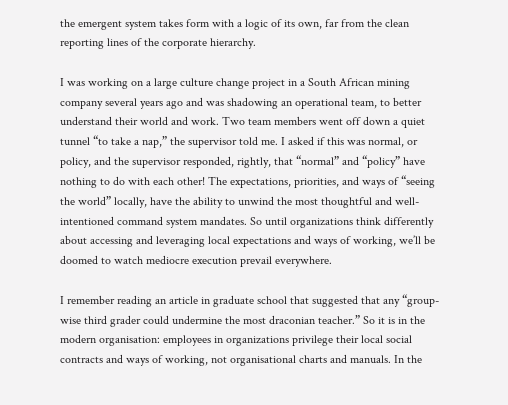the emergent system takes form with a logic of its own, far from the clean reporting lines of the corporate hierarchy.

I was working on a large culture change project in a South African mining company several years ago and was shadowing an operational team, to better understand their world and work. Two team members went off down a quiet tunnel “to take a nap,” the supervisor told me. I asked if this was normal, or policy, and the supervisor responded, rightly, that “normal” and “policy” have nothing to do with each other! The expectations, priorities, and ways of “seeing the world” locally, have the ability to unwind the most thoughtful and well-intentioned command system mandates. So until organizations think differently about accessing and leveraging local expectations and ways of working, we’ll be doomed to watch mediocre execution prevail everywhere.

I remember reading an article in graduate school that suggested that any “group-wise third grader could undermine the most draconian teacher.” So it is in the modern organisation: employees in organizations privilege their local social contracts and ways of working, not organisational charts and manuals. In the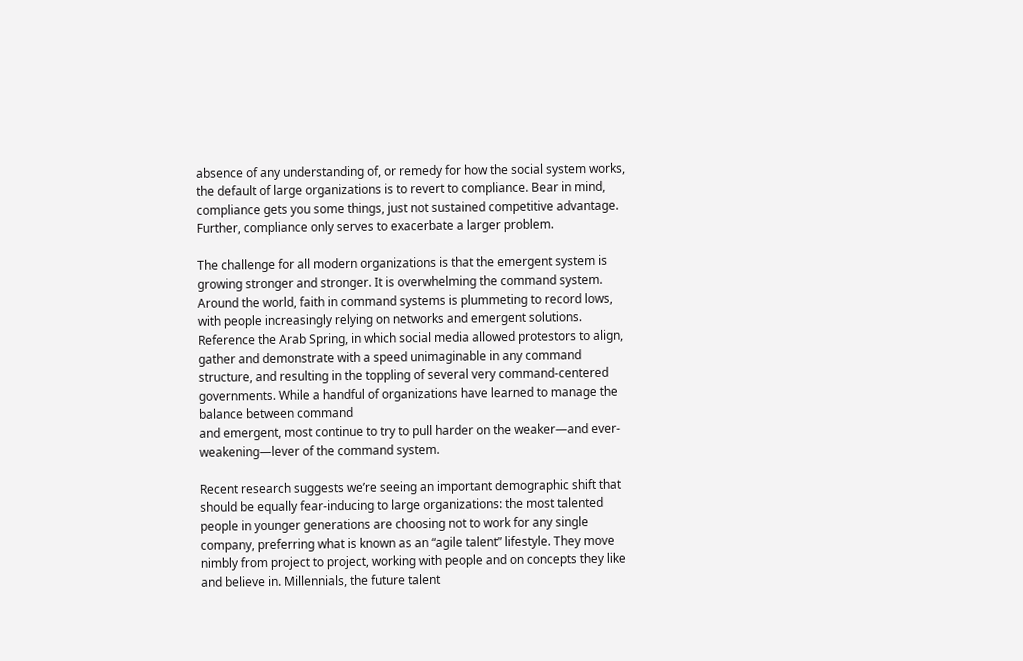absence of any understanding of, or remedy for how the social system works, the default of large organizations is to revert to compliance. Bear in mind, compliance gets you some things, just not sustained competitive advantage. Further, compliance only serves to exacerbate a larger problem.

The challenge for all modern organizations is that the emergent system is growing stronger and stronger. It is overwhelming the command system. Around the world, faith in command systems is plummeting to record lows, with people increasingly relying on networks and emergent solutions. Reference the Arab Spring, in which social media allowed protestors to align, gather and demonstrate with a speed unimaginable in any command structure, and resulting in the toppling of several very command-centered governments. While a handful of organizations have learned to manage the balance between command
and emergent, most continue to try to pull harder on the weaker—and ever-weakening—lever of the command system.

Recent research suggests we’re seeing an important demographic shift that should be equally fear-inducing to large organizations: the most talented people in younger generations are choosing not to work for any single company, preferring what is known as an “agile talent” lifestyle. They move nimbly from project to project, working with people and on concepts they like and believe in. Millennials, the future talent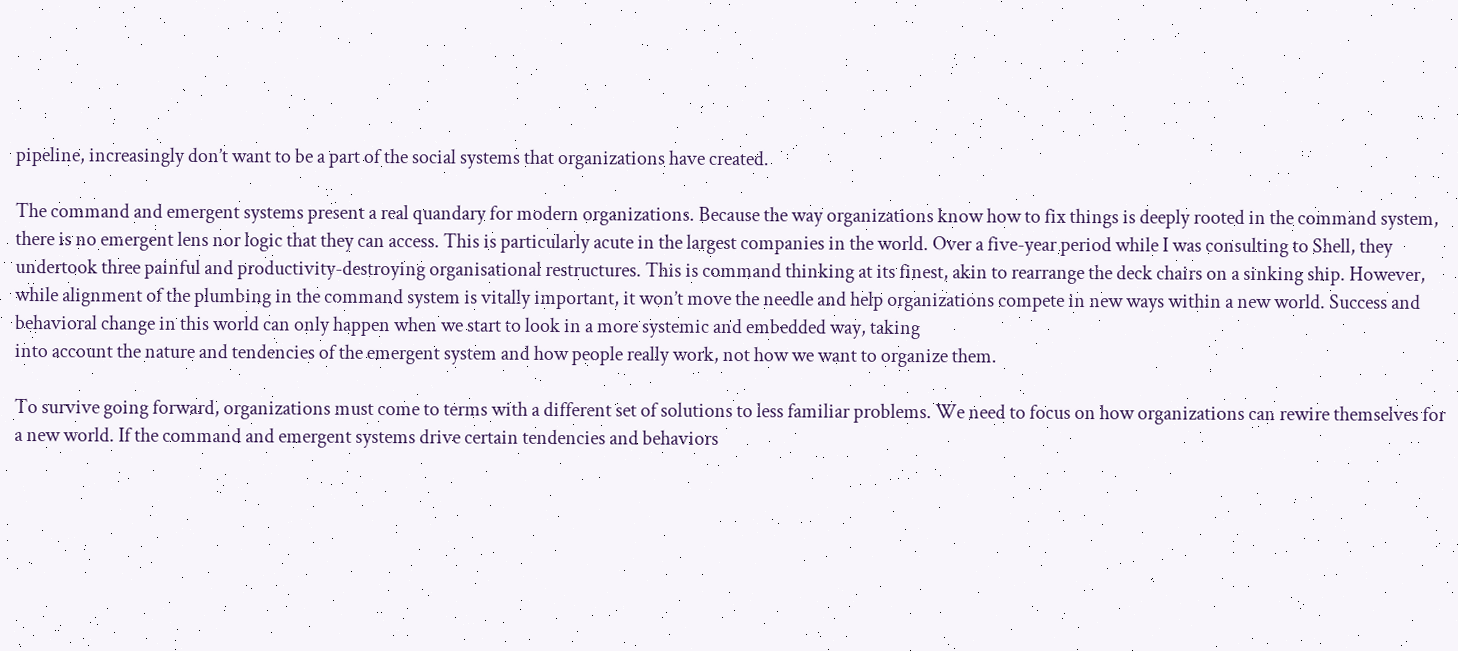pipeline, increasingly don’t want to be a part of the social systems that organizations have created.

The command and emergent systems present a real quandary for modern organizations. Because the way organizations know how to fix things is deeply rooted in the command system, there is no emergent lens nor logic that they can access. This is particularly acute in the largest companies in the world. Over a five-year period while I was consulting to Shell, they undertook three painful and productivity-destroying organisational restructures. This is command thinking at its finest, akin to rearrange the deck chairs on a sinking ship. However, while alignment of the plumbing in the command system is vitally important, it won’t move the needle and help organizations compete in new ways within a new world. Success and behavioral change in this world can only happen when we start to look in a more systemic and embedded way, taking
into account the nature and tendencies of the emergent system and how people really work, not how we want to organize them.

To survive going forward, organizations must come to terms with a different set of solutions to less familiar problems. We need to focus on how organizations can rewire themselves for a new world. If the command and emergent systems drive certain tendencies and behaviors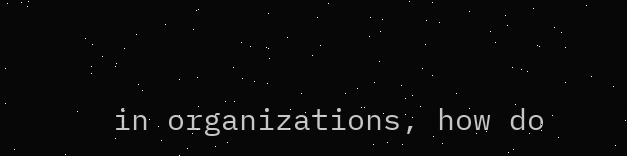in organizations, how do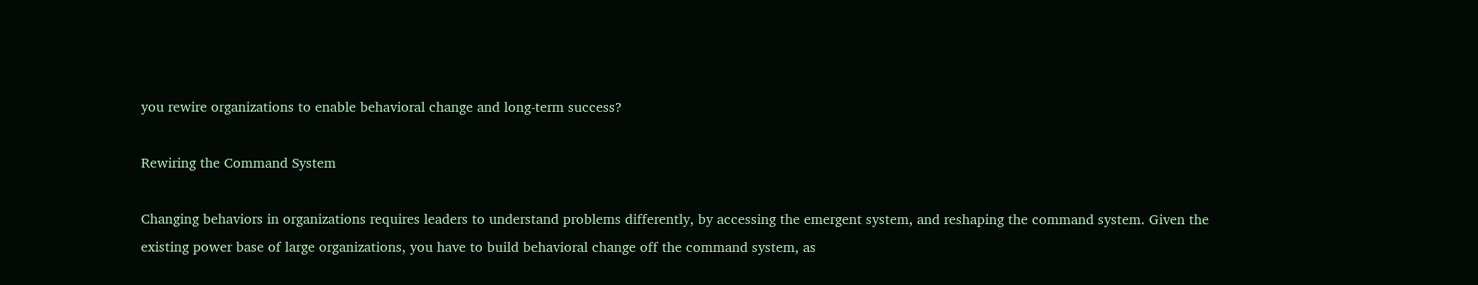you rewire organizations to enable behavioral change and long-term success?

Rewiring the Command System

Changing behaviors in organizations requires leaders to understand problems differently, by accessing the emergent system, and reshaping the command system. Given the existing power base of large organizations, you have to build behavioral change off the command system, as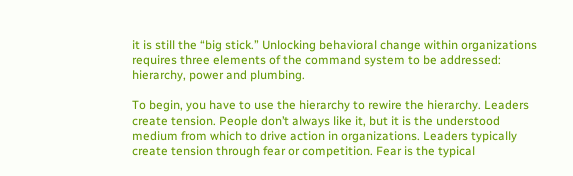it is still the “big stick.” Unlocking behavioral change within organizations requires three elements of the command system to be addressed: hierarchy, power and plumbing.

To begin, you have to use the hierarchy to rewire the hierarchy. Leaders create tension. People don’t always like it, but it is the understood medium from which to drive action in organizations. Leaders typically create tension through fear or competition. Fear is the typical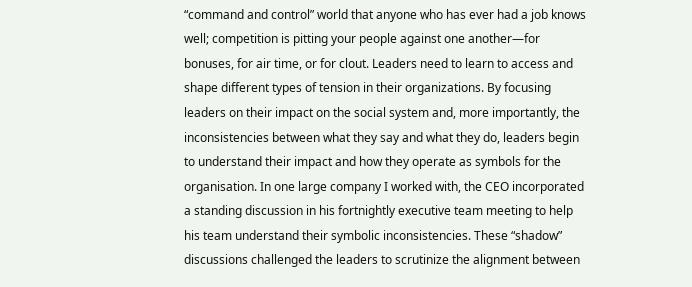“command and control” world that anyone who has ever had a job knows well; competition is pitting your people against one another—for bonuses, for air time, or for clout. Leaders need to learn to access and shape different types of tension in their organizations. By focusing leaders on their impact on the social system and, more importantly, the inconsistencies between what they say and what they do, leaders begin to understand their impact and how they operate as symbols for the organisation. In one large company I worked with, the CEO incorporated a standing discussion in his fortnightly executive team meeting to help his team understand their symbolic inconsistencies. These “shadow” discussions challenged the leaders to scrutinize the alignment between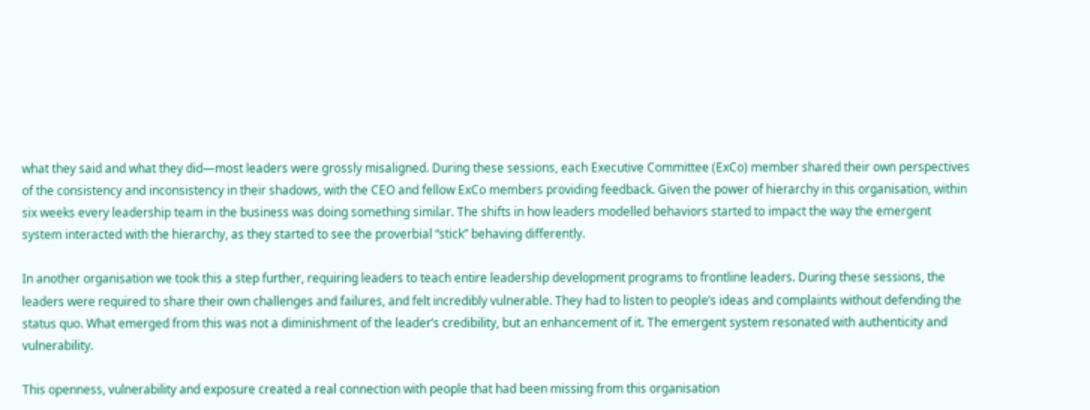what they said and what they did—most leaders were grossly misaligned. During these sessions, each Executive Committee (ExCo) member shared their own perspectives of the consistency and inconsistency in their shadows, with the CEO and fellow ExCo members providing feedback. Given the power of hierarchy in this organisation, within six weeks every leadership team in the business was doing something similar. The shifts in how leaders modelled behaviors started to impact the way the emergent system interacted with the hierarchy, as they started to see the proverbial “stick” behaving differently.

In another organisation we took this a step further, requiring leaders to teach entire leadership development programs to frontline leaders. During these sessions, the leaders were required to share their own challenges and failures, and felt incredibly vulnerable. They had to listen to people’s ideas and complaints without defending the status quo. What emerged from this was not a diminishment of the leader’s credibility, but an enhancement of it. The emergent system resonated with authenticity and vulnerability.

This openness, vulnerability and exposure created a real connection with people that had been missing from this organisation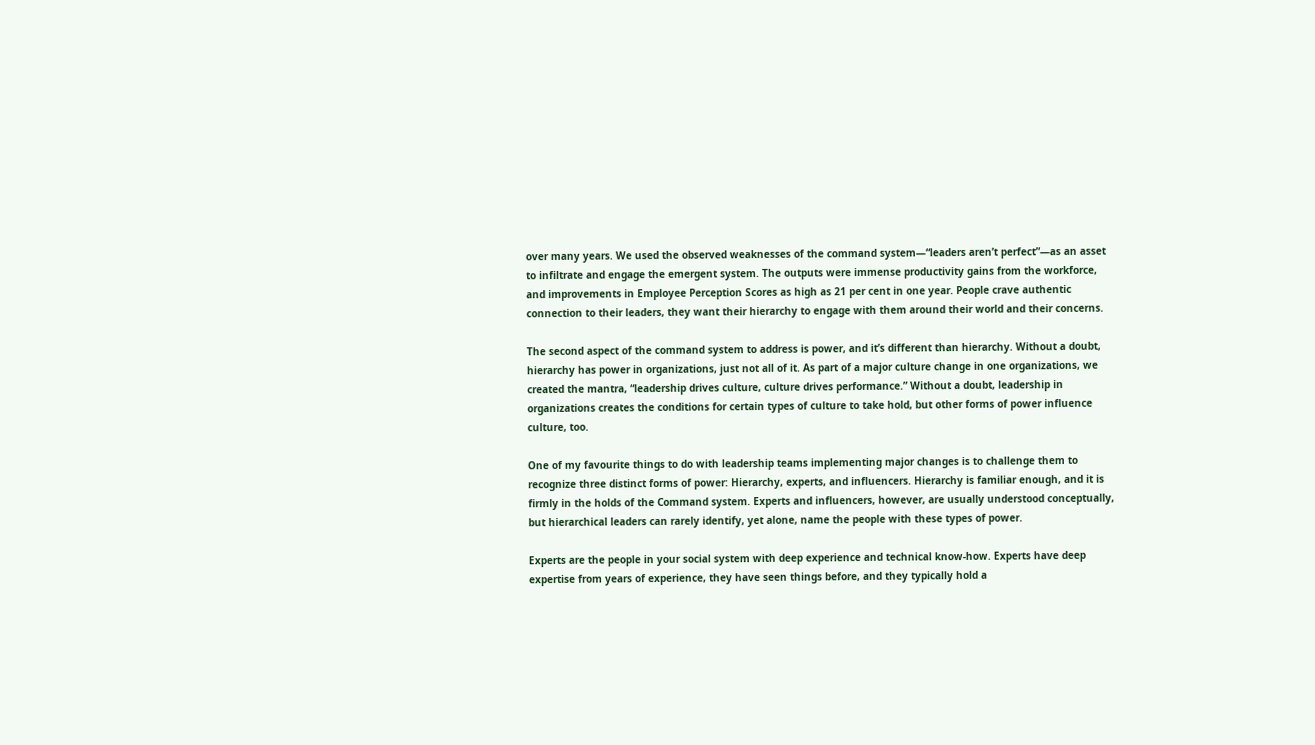over many years. We used the observed weaknesses of the command system—“leaders aren’t perfect”—as an asset to infiltrate and engage the emergent system. The outputs were immense productivity gains from the workforce, and improvements in Employee Perception Scores as high as 21 per cent in one year. People crave authentic connection to their leaders, they want their hierarchy to engage with them around their world and their concerns.

The second aspect of the command system to address is power, and it’s different than hierarchy. Without a doubt, hierarchy has power in organizations, just not all of it. As part of a major culture change in one organizations, we created the mantra, “leadership drives culture, culture drives performance.” Without a doubt, leadership in organizations creates the conditions for certain types of culture to take hold, but other forms of power influence culture, too.

One of my favourite things to do with leadership teams implementing major changes is to challenge them to recognize three distinct forms of power: Hierarchy, experts, and influencers. Hierarchy is familiar enough, and it is firmly in the holds of the Command system. Experts and influencers, however, are usually understood conceptually, but hierarchical leaders can rarely identify, yet alone, name the people with these types of power.

Experts are the people in your social system with deep experience and technical know-how. Experts have deep expertise from years of experience, they have seen things before, and they typically hold a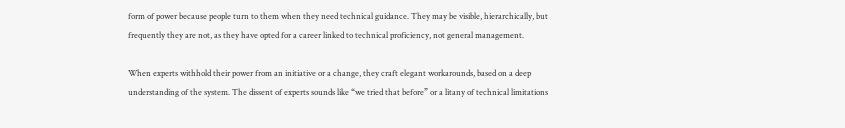form of power because people turn to them when they need technical guidance. They may be visible, hierarchically, but frequently they are not, as they have opted for a career linked to technical proficiency, not general management.

When experts withhold their power from an initiative or a change, they craft elegant workarounds, based on a deep understanding of the system. The dissent of experts sounds like “we tried that before” or a litany of technical limitations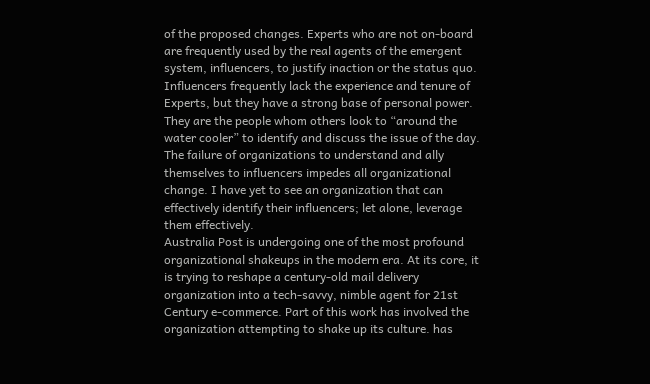of the proposed changes. Experts who are not on-board are frequently used by the real agents of the emergent system, influencers, to justify inaction or the status quo.  Influencers frequently lack the experience and tenure of Experts, but they have a strong base of personal power. They are the people whom others look to “around the water cooler” to identify and discuss the issue of the day. The failure of organizations to understand and ally themselves to influencers impedes all organizational change. I have yet to see an organization that can effectively identify their influencers; let alone, leverage them effectively.
Australia Post is undergoing one of the most profound organizational shakeups in the modern era. At its core, it is trying to reshape a century-old mail delivery organization into a tech-savvy, nimble agent for 21st Century e-commerce. Part of this work has involved the organization attempting to shake up its culture. has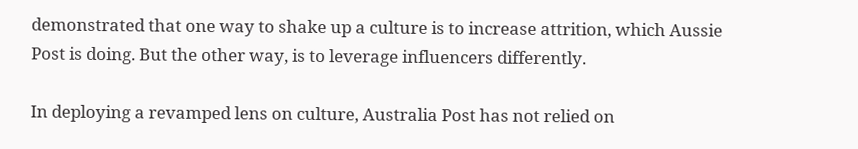demonstrated that one way to shake up a culture is to increase attrition, which Aussie Post is doing. But the other way, is to leverage influencers differently.

In deploying a revamped lens on culture, Australia Post has not relied on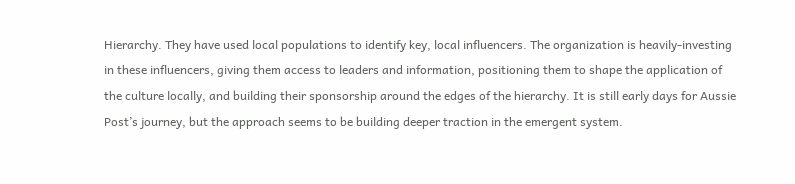Hierarchy. They have used local populations to identify key, local influencers. The organization is heavily-investing in these influencers, giving them access to leaders and information, positioning them to shape the application of the culture locally, and building their sponsorship around the edges of the hierarchy. It is still early days for Aussie Post’s journey, but the approach seems to be building deeper traction in the emergent system.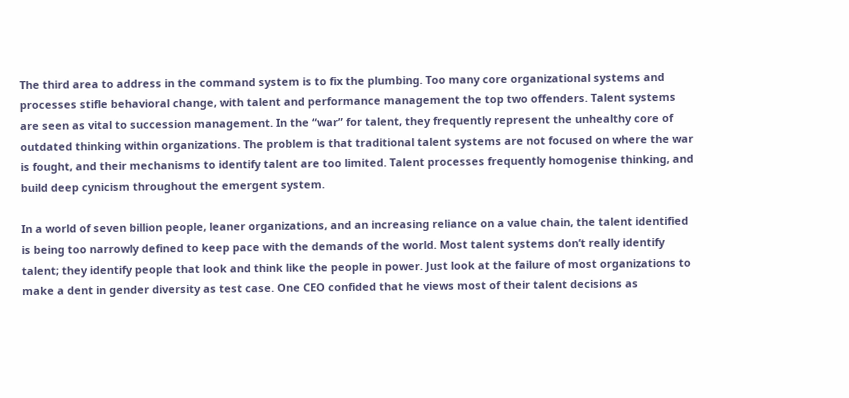The third area to address in the command system is to fix the plumbing. Too many core organizational systems and processes stifle behavioral change, with talent and performance management the top two offenders. Talent systems are seen as vital to succession management. In the “war” for talent, they frequently represent the unhealthy core of outdated thinking within organizations. The problem is that traditional talent systems are not focused on where the war is fought, and their mechanisms to identify talent are too limited. Talent processes frequently homogenise thinking, and build deep cynicism throughout the emergent system.

In a world of seven billion people, leaner organizations, and an increasing reliance on a value chain, the talent identified is being too narrowly defined to keep pace with the demands of the world. Most talent systems don’t really identify talent; they identify people that look and think like the people in power. Just look at the failure of most organizations to make a dent in gender diversity as test case. One CEO confided that he views most of their talent decisions as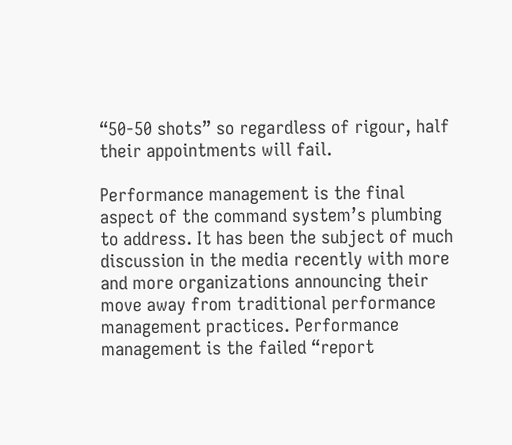“50-50 shots” so regardless of rigour, half their appointments will fail.

Performance management is the final aspect of the command system’s plumbing to address. It has been the subject of much discussion in the media recently with more and more organizations announcing their move away from traditional performance management practices. Performance management is the failed “report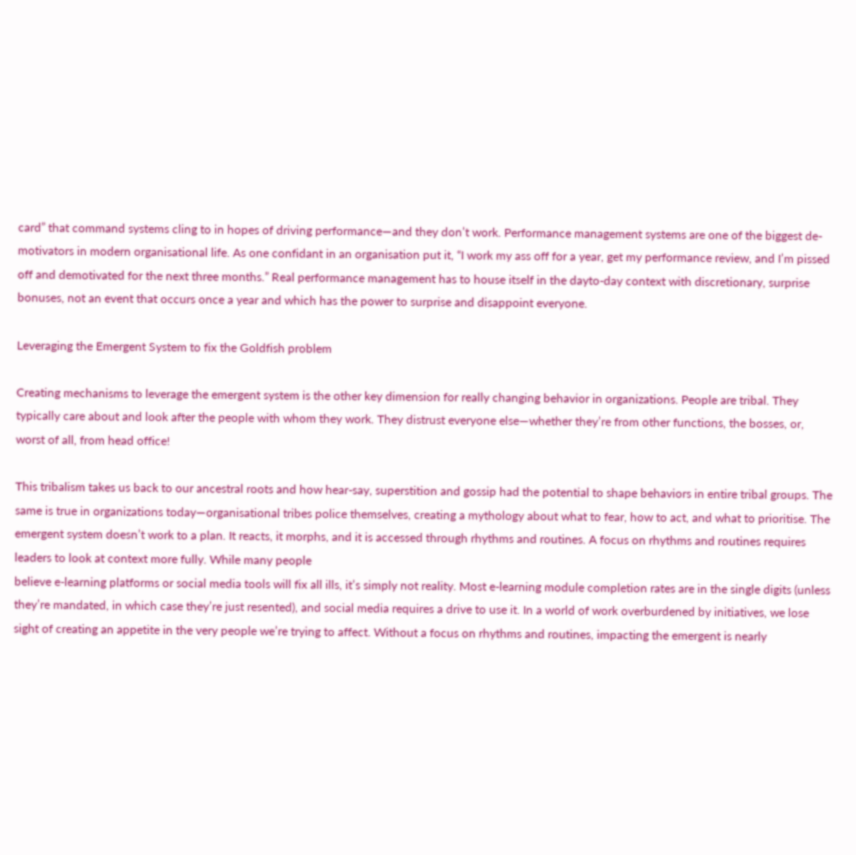card” that command systems cling to in hopes of driving performance—and they don’t work. Performance management systems are one of the biggest de-motivators in modern organisational life. As one confidant in an organisation put it, “I work my ass off for a year, get my performance review, and I’m pissed off and demotivated for the next three months.” Real performance management has to house itself in the dayto-day context with discretionary, surprise bonuses, not an event that occurs once a year and which has the power to surprise and disappoint everyone.

Leveraging the Emergent System to fix the Goldfish problem

Creating mechanisms to leverage the emergent system is the other key dimension for really changing behavior in organizations. People are tribal. They typically care about and look after the people with whom they work. They distrust everyone else—whether they’re from other functions, the bosses, or, worst of all, from head office!

This tribalism takes us back to our ancestral roots and how hear-say, superstition and gossip had the potential to shape behaviors in entire tribal groups. The same is true in organizations today—organisational tribes police themselves, creating a mythology about what to fear, how to act, and what to prioritise. The emergent system doesn’t work to a plan. It reacts, it morphs, and it is accessed through rhythms and routines. A focus on rhythms and routines requires leaders to look at context more fully. While many people
believe e-learning platforms or social media tools will fix all ills, it’s simply not reality. Most e-learning module completion rates are in the single digits (unless they’re mandated, in which case they’re just resented), and social media requires a drive to use it. In a world of work overburdened by initiatives, we lose sight of creating an appetite in the very people we’re trying to affect. Without a focus on rhythms and routines, impacting the emergent is nearly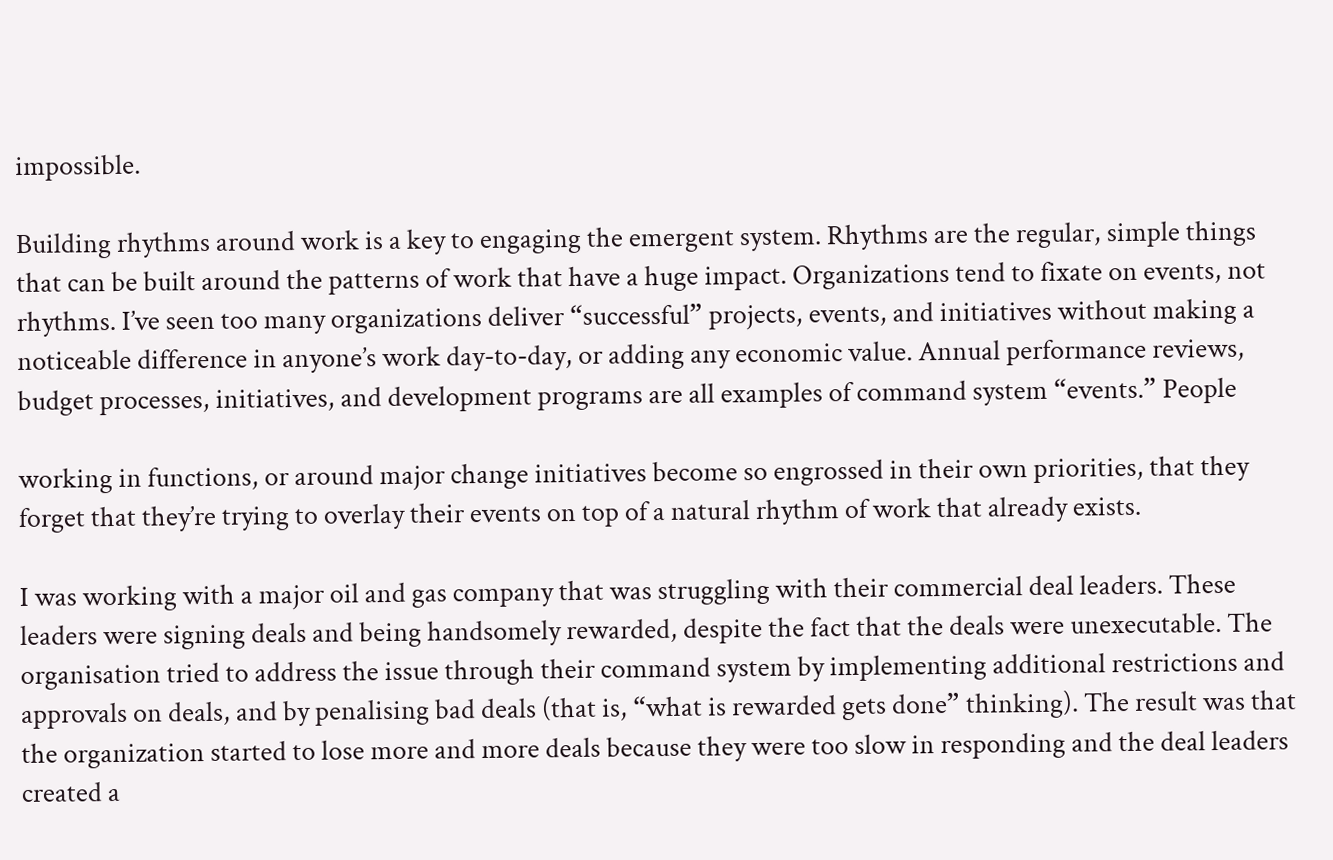impossible.

Building rhythms around work is a key to engaging the emergent system. Rhythms are the regular, simple things that can be built around the patterns of work that have a huge impact. Organizations tend to fixate on events, not rhythms. I’ve seen too many organizations deliver “successful” projects, events, and initiatives without making a noticeable difference in anyone’s work day-to-day, or adding any economic value. Annual performance reviews, budget processes, initiatives, and development programs are all examples of command system “events.” People

working in functions, or around major change initiatives become so engrossed in their own priorities, that they forget that they’re trying to overlay their events on top of a natural rhythm of work that already exists.

I was working with a major oil and gas company that was struggling with their commercial deal leaders. These leaders were signing deals and being handsomely rewarded, despite the fact that the deals were unexecutable. The organisation tried to address the issue through their command system by implementing additional restrictions and approvals on deals, and by penalising bad deals (that is, “what is rewarded gets done” thinking). The result was that the organization started to lose more and more deals because they were too slow in responding and the deal leaders created a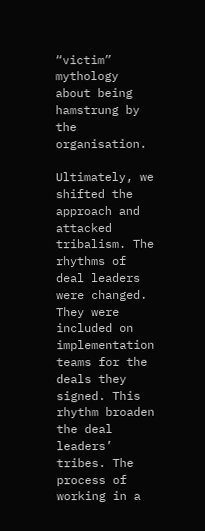“victim” mythology about being hamstrung by the organisation.

Ultimately, we shifted the approach and attacked tribalism. The rhythms of deal leaders were changed. They were included on implementation teams for the deals they signed. This rhythm broaden the deal leaders’ tribes. The process of working in a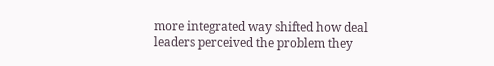more integrated way shifted how deal leaders perceived the problem they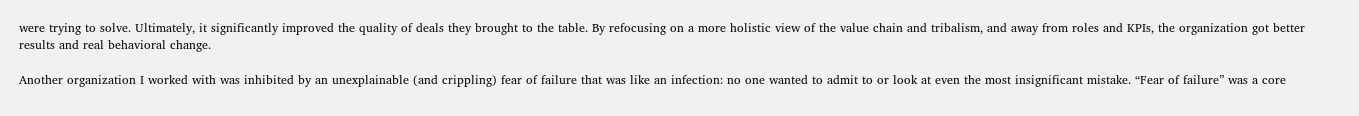were trying to solve. Ultimately, it significantly improved the quality of deals they brought to the table. By refocusing on a more holistic view of the value chain and tribalism, and away from roles and KPIs, the organization got better results and real behavioral change.

Another organization I worked with was inhibited by an unexplainable (and crippling) fear of failure that was like an infection: no one wanted to admit to or look at even the most insignificant mistake. “Fear of failure” was a core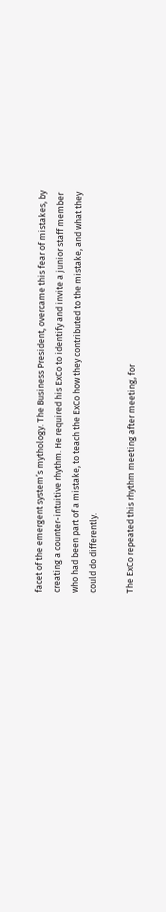facet of the emergent system’s mythology. The Business President, overcame this fear of mistakes, by creating a counter-intuitive rhythm. He required his ExCo to identify and invite a junior staff member who had been part of a mistake, to teach the ExCo how they contributed to the mistake, and what they could do differently.

The ExCo repeated this rhythm meeting after meeting, for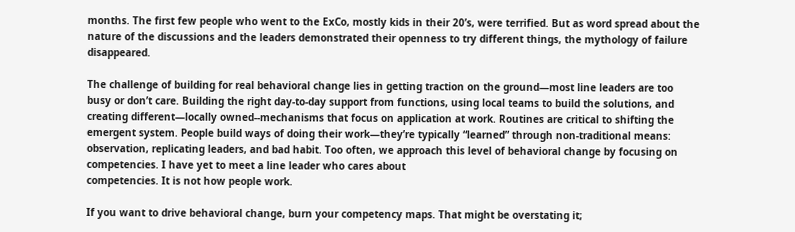months. The first few people who went to the ExCo, mostly kids in their 20’s, were terrified. But as word spread about the nature of the discussions and the leaders demonstrated their openness to try different things, the mythology of failure disappeared.

The challenge of building for real behavioral change lies in getting traction on the ground—most line leaders are too busy or don’t care. Building the right day-to-day support from functions, using local teams to build the solutions, and creating different—locally owned--mechanisms that focus on application at work. Routines are critical to shifting the emergent system. People build ways of doing their work—they’re typically “learned” through non-traditional means: observation, replicating leaders, and bad habit. Too often, we approach this level of behavioral change by focusing on competencies. I have yet to meet a line leader who cares about
competencies. It is not how people work.

If you want to drive behavioral change, burn your competency maps. That might be overstating it;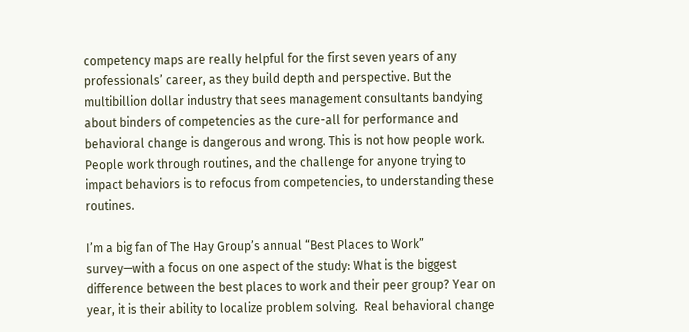competency maps are really helpful for the first seven years of any professionals’ career, as they build depth and perspective. But the multibillion dollar industry that sees management consultants bandying about binders of competencies as the cure-all for performance and behavioral change is dangerous and wrong. This is not how people work. People work through routines, and the challenge for anyone trying to impact behaviors is to refocus from competencies, to understanding these routines.

I’m a big fan of The Hay Group’s annual “Best Places to Work” survey—with a focus on one aspect of the study: What is the biggest difference between the best places to work and their peer group? Year on year, it is their ability to localize problem solving.  Real behavioral change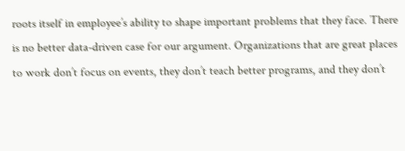roots itself in employee’s ability to shape important problems that they face. There is no better data-driven case for our argument. Organizations that are great places to work don’t focus on events, they don’t teach better programs, and they don’t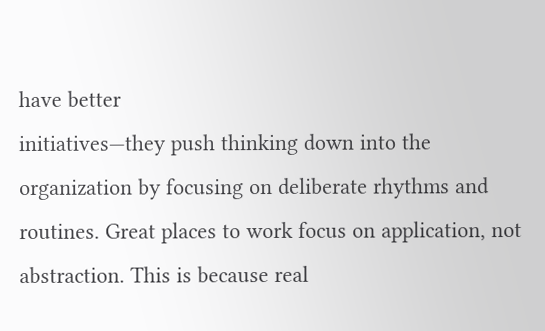have better
initiatives—they push thinking down into the organization by focusing on deliberate rhythms and routines. Great places to work focus on application, not abstraction. This is because real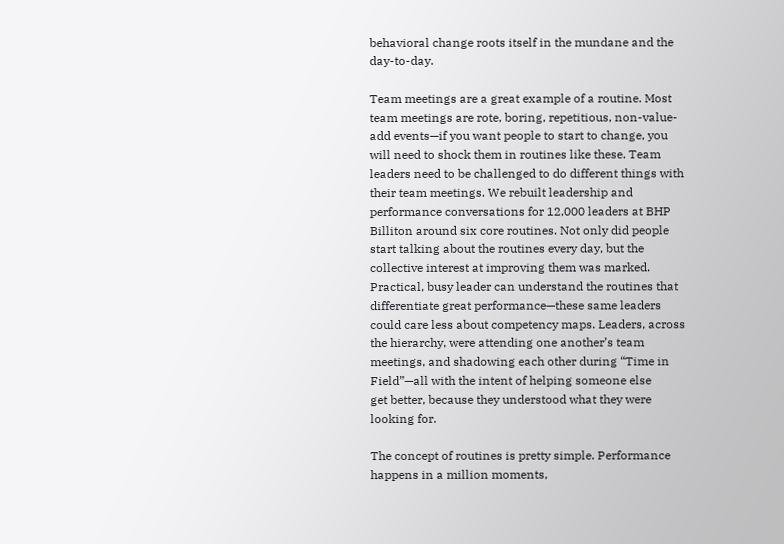behavioral change roots itself in the mundane and the day-to-day.

Team meetings are a great example of a routine. Most team meetings are rote, boring, repetitious, non-value-add events—if you want people to start to change, you will need to shock them in routines like these. Team leaders need to be challenged to do different things with their team meetings. We rebuilt leadership and performance conversations for 12,000 leaders at BHP Billiton around six core routines. Not only did people start talking about the routines every day, but the collective interest at improving them was marked. Practical, busy leader can understand the routines that differentiate great performance—these same leaders could care less about competency maps. Leaders, across the hierarchy, were attending one another’s team meetings, and shadowing each other during “Time in Field”—all with the intent of helping someone else
get better, because they understood what they were looking for.

The concept of routines is pretty simple. Performance happens in a million moments,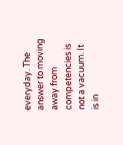everyday. The answer to moving away from competencies is not a vacuum. It is in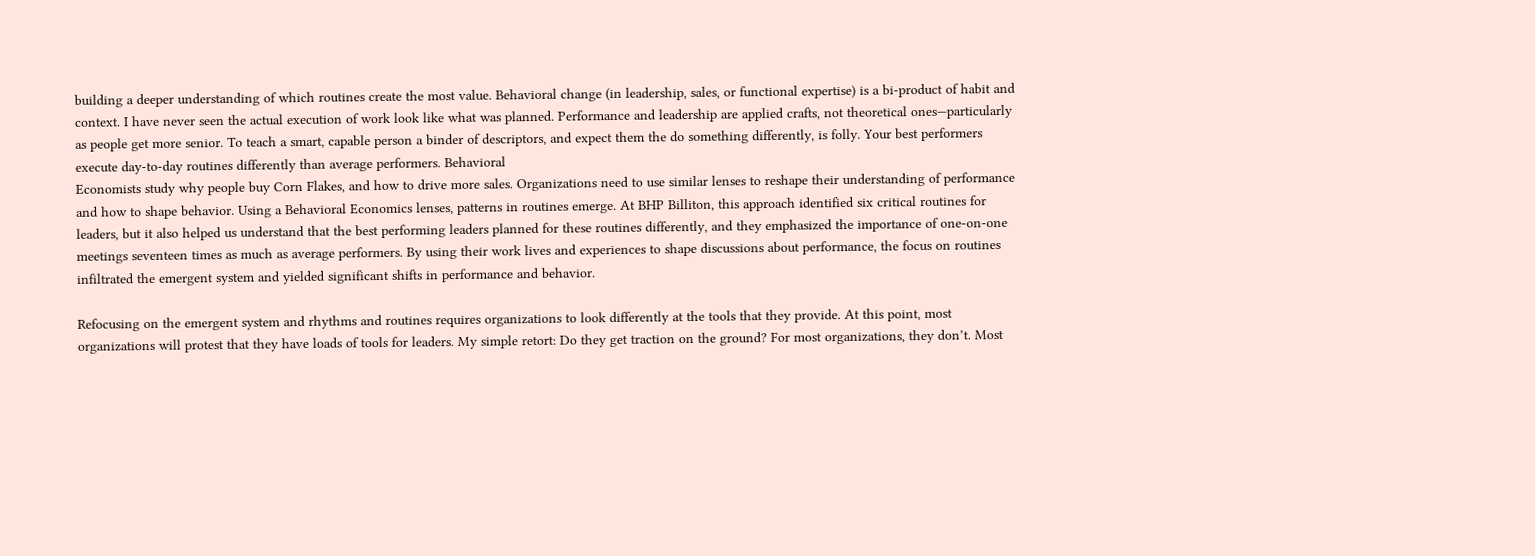building a deeper understanding of which routines create the most value. Behavioral change (in leadership, sales, or functional expertise) is a bi-product of habit and context. I have never seen the actual execution of work look like what was planned. Performance and leadership are applied crafts, not theoretical ones—particularly as people get more senior. To teach a smart, capable person a binder of descriptors, and expect them the do something differently, is folly. Your best performers execute day-to-day routines differently than average performers. Behavioral
Economists study why people buy Corn Flakes, and how to drive more sales. Organizations need to use similar lenses to reshape their understanding of performance and how to shape behavior. Using a Behavioral Economics lenses, patterns in routines emerge. At BHP Billiton, this approach identified six critical routines for leaders, but it also helped us understand that the best performing leaders planned for these routines differently, and they emphasized the importance of one-on-one meetings seventeen times as much as average performers. By using their work lives and experiences to shape discussions about performance, the focus on routines infiltrated the emergent system and yielded significant shifts in performance and behavior.

Refocusing on the emergent system and rhythms and routines requires organizations to look differently at the tools that they provide. At this point, most organizations will protest that they have loads of tools for leaders. My simple retort: Do they get traction on the ground? For most organizations, they don’t. Most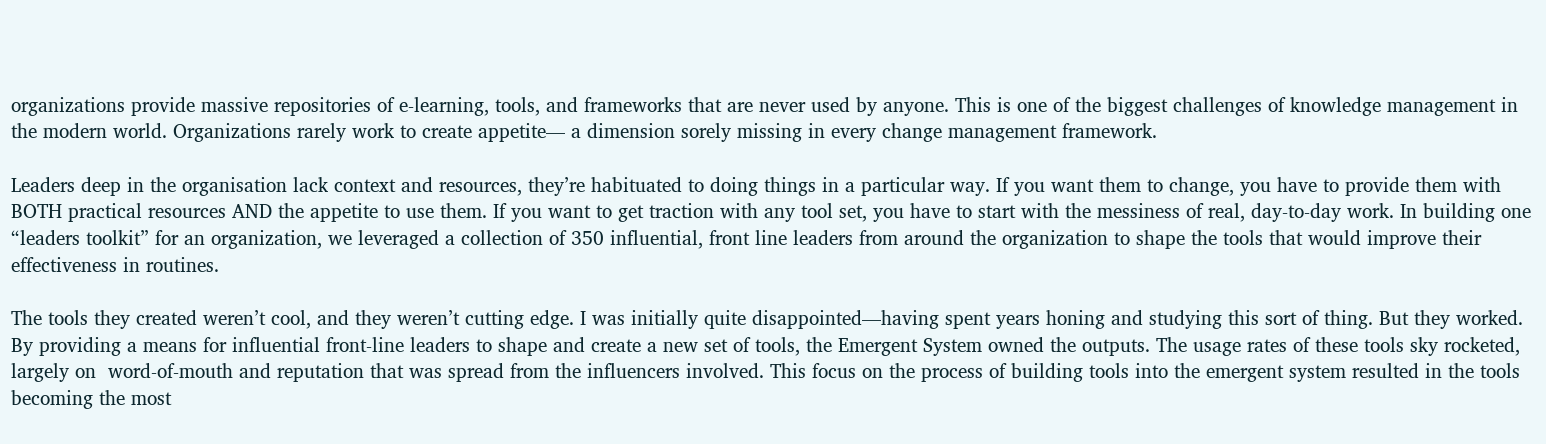organizations provide massive repositories of e-learning, tools, and frameworks that are never used by anyone. This is one of the biggest challenges of knowledge management in the modern world. Organizations rarely work to create appetite— a dimension sorely missing in every change management framework.

Leaders deep in the organisation lack context and resources, they’re habituated to doing things in a particular way. If you want them to change, you have to provide them with BOTH practical resources AND the appetite to use them. If you want to get traction with any tool set, you have to start with the messiness of real, day-to-day work. In building one “leaders toolkit” for an organization, we leveraged a collection of 350 influential, front line leaders from around the organization to shape the tools that would improve their effectiveness in routines.

The tools they created weren’t cool, and they weren’t cutting edge. I was initially quite disappointed—having spent years honing and studying this sort of thing. But they worked. By providing a means for influential front-line leaders to shape and create a new set of tools, the Emergent System owned the outputs. The usage rates of these tools sky rocketed, largely on  word-of-mouth and reputation that was spread from the influencers involved. This focus on the process of building tools into the emergent system resulted in the tools becoming the most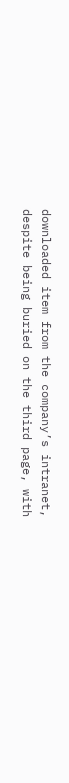downloaded item from the company’s intranet, despite being buried on the third page, with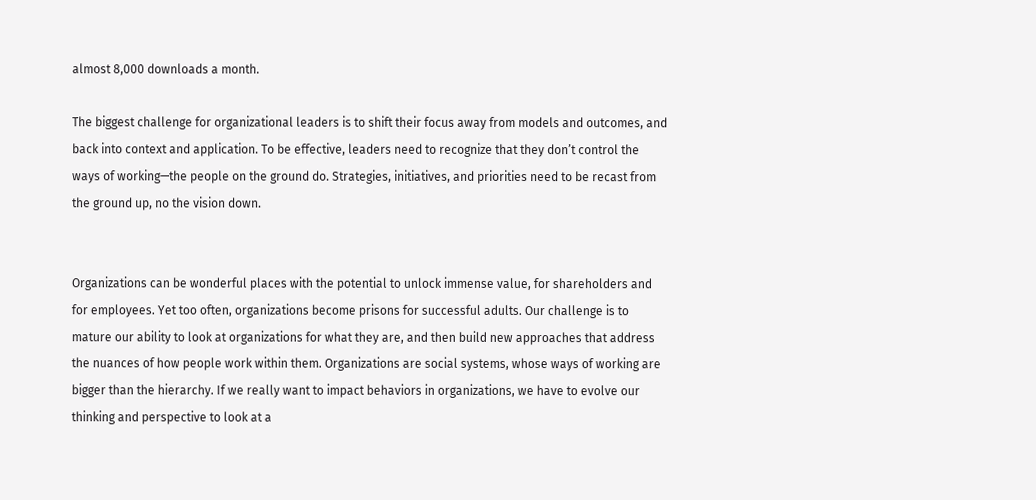almost 8,000 downloads a month.

The biggest challenge for organizational leaders is to shift their focus away from models and outcomes, and back into context and application. To be effective, leaders need to recognize that they don’t control the ways of working—the people on the ground do. Strategies, initiatives, and priorities need to be recast from the ground up, no the vision down.


Organizations can be wonderful places with the potential to unlock immense value, for shareholders and for employees. Yet too often, organizations become prisons for successful adults. Our challenge is to mature our ability to look at organizations for what they are, and then build new approaches that address the nuances of how people work within them. Organizations are social systems, whose ways of working are bigger than the hierarchy. If we really want to impact behaviors in organizations, we have to evolve our thinking and perspective to look at a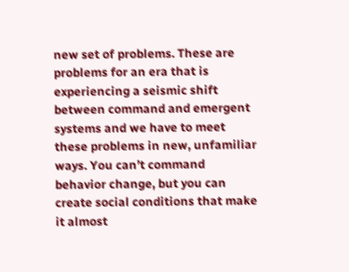new set of problems. These are problems for an era that is experiencing a seismic shift between command and emergent systems and we have to meet these problems in new, unfamiliar ways. You can’t command behavior change, but you can create social conditions that make it almost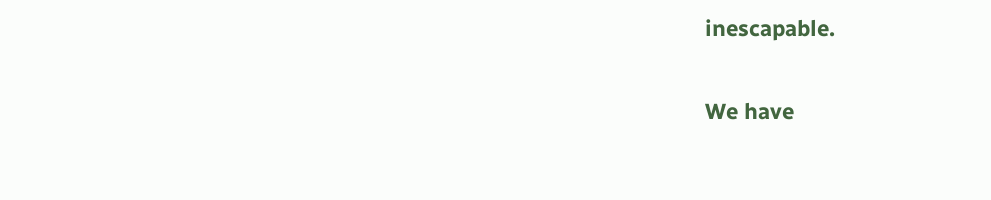inescapable.

We have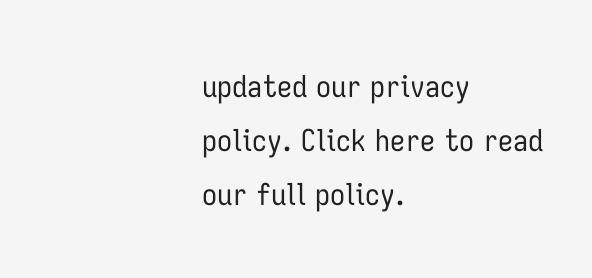updated our privacy policy. Click here to read our full policy.